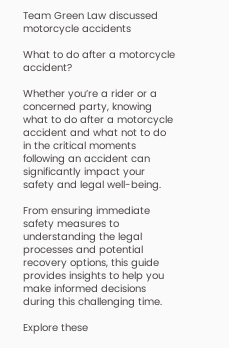Team Green Law discussed motorcycle accidents

What to do after a motorcycle accident?

Whether you’re a rider or a concerned party, knowing what to do after a motorcycle accident and what not to do in the critical moments following an accident can significantly impact your safety and legal well-being.

From ensuring immediate safety measures to understanding the legal processes and potential recovery options, this guide provides insights to help you make informed decisions during this challenging time.

Explore these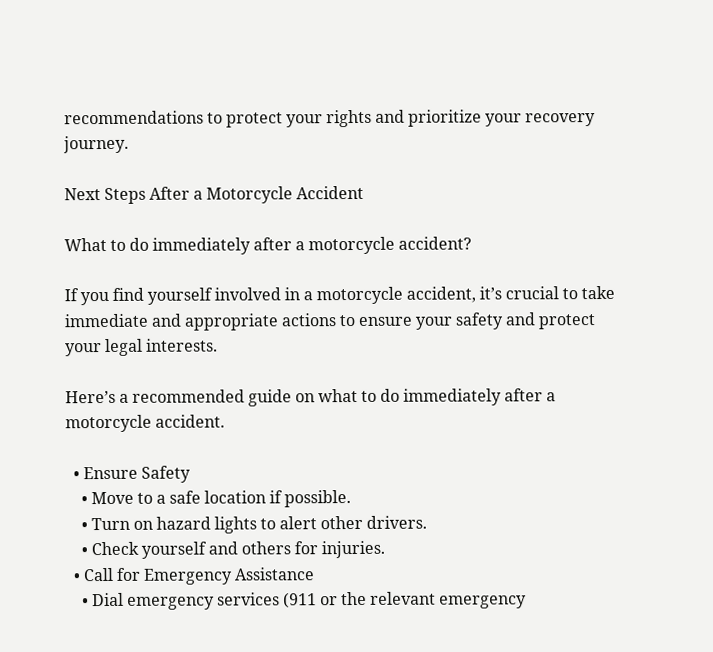recommendations to protect your rights and prioritize your recovery journey.

Next Steps After a Motorcycle Accident

What to do immediately after a motorcycle accident?

If you find yourself involved in a motorcycle accident, it’s crucial to take immediate and appropriate actions to ensure your safety and protect your legal interests.

Here’s a recommended guide on what to do immediately after a motorcycle accident.

  • Ensure Safety
    • Move to a safe location if possible.
    • Turn on hazard lights to alert other drivers.
    • Check yourself and others for injuries.
  • Call for Emergency Assistance
    • Dial emergency services (911 or the relevant emergency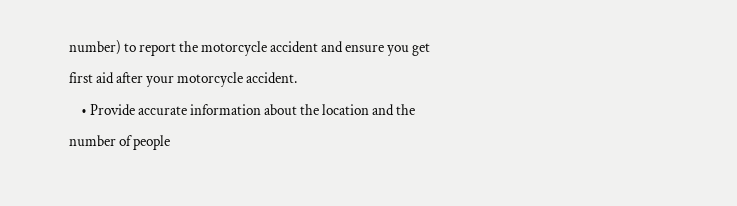number) to report the motorcycle accident and ensure you get first aid after your motorcycle accident.
    • Provide accurate information about the location and the number of people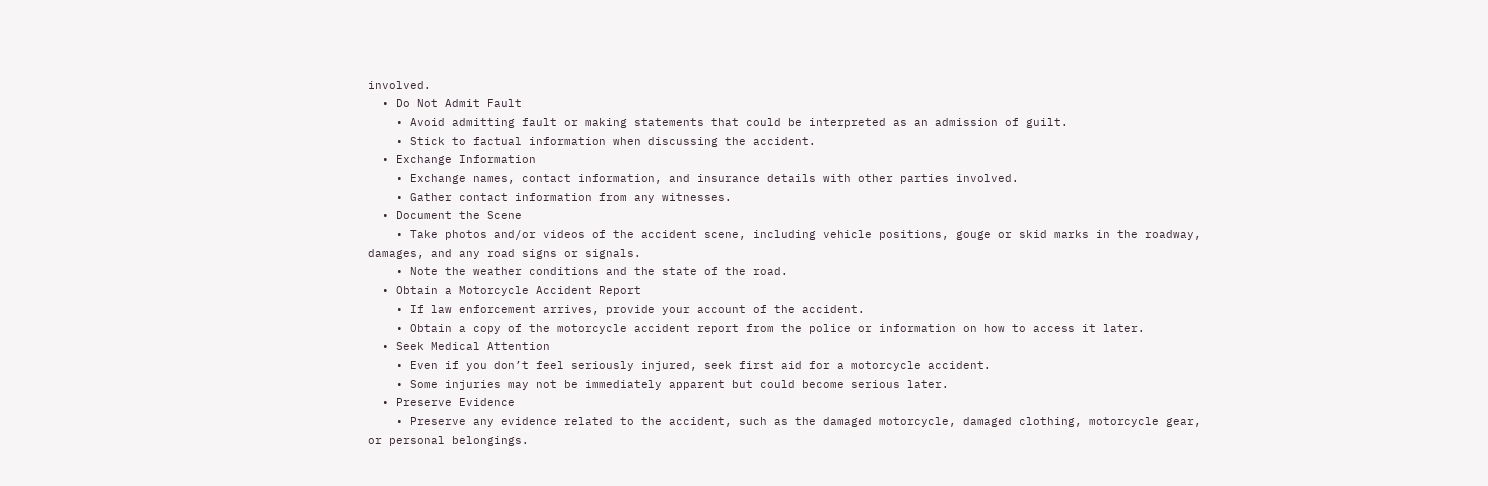involved.
  • Do Not Admit Fault
    • Avoid admitting fault or making statements that could be interpreted as an admission of guilt.
    • Stick to factual information when discussing the accident.
  • Exchange Information
    • Exchange names, contact information, and insurance details with other parties involved.
    • Gather contact information from any witnesses.
  • Document the Scene
    • Take photos and/or videos of the accident scene, including vehicle positions, gouge or skid marks in the roadway, damages, and any road signs or signals.
    • Note the weather conditions and the state of the road.
  • Obtain a Motorcycle Accident Report
    • If law enforcement arrives, provide your account of the accident.
    • Obtain a copy of the motorcycle accident report from the police or information on how to access it later.
  • Seek Medical Attention
    • Even if you don’t feel seriously injured, seek first aid for a motorcycle accident.
    • Some injuries may not be immediately apparent but could become serious later.
  • Preserve Evidence
    • Preserve any evidence related to the accident, such as the damaged motorcycle, damaged clothing, motorcycle gear, or personal belongings.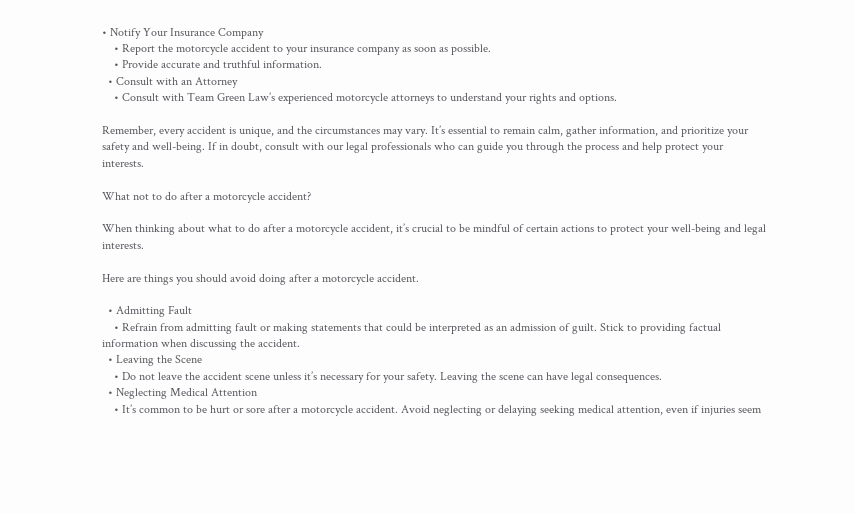• Notify Your Insurance Company
    • Report the motorcycle accident to your insurance company as soon as possible.
    • Provide accurate and truthful information.
  • Consult with an Attorney
    • Consult with Team Green Law’s experienced motorcycle attorneys to understand your rights and options.

Remember, every accident is unique, and the circumstances may vary. It’s essential to remain calm, gather information, and prioritize your safety and well-being. If in doubt, consult with our legal professionals who can guide you through the process and help protect your interests.

What not to do after a motorcycle accident?

When thinking about what to do after a motorcycle accident, it’s crucial to be mindful of certain actions to protect your well-being and legal interests.

Here are things you should avoid doing after a motorcycle accident.

  • Admitting Fault
    • Refrain from admitting fault or making statements that could be interpreted as an admission of guilt. Stick to providing factual information when discussing the accident.
  • Leaving the Scene
    • Do not leave the accident scene unless it’s necessary for your safety. Leaving the scene can have legal consequences.
  • Neglecting Medical Attention
    • It’s common to be hurt or sore after a motorcycle accident. Avoid neglecting or delaying seeking medical attention, even if injuries seem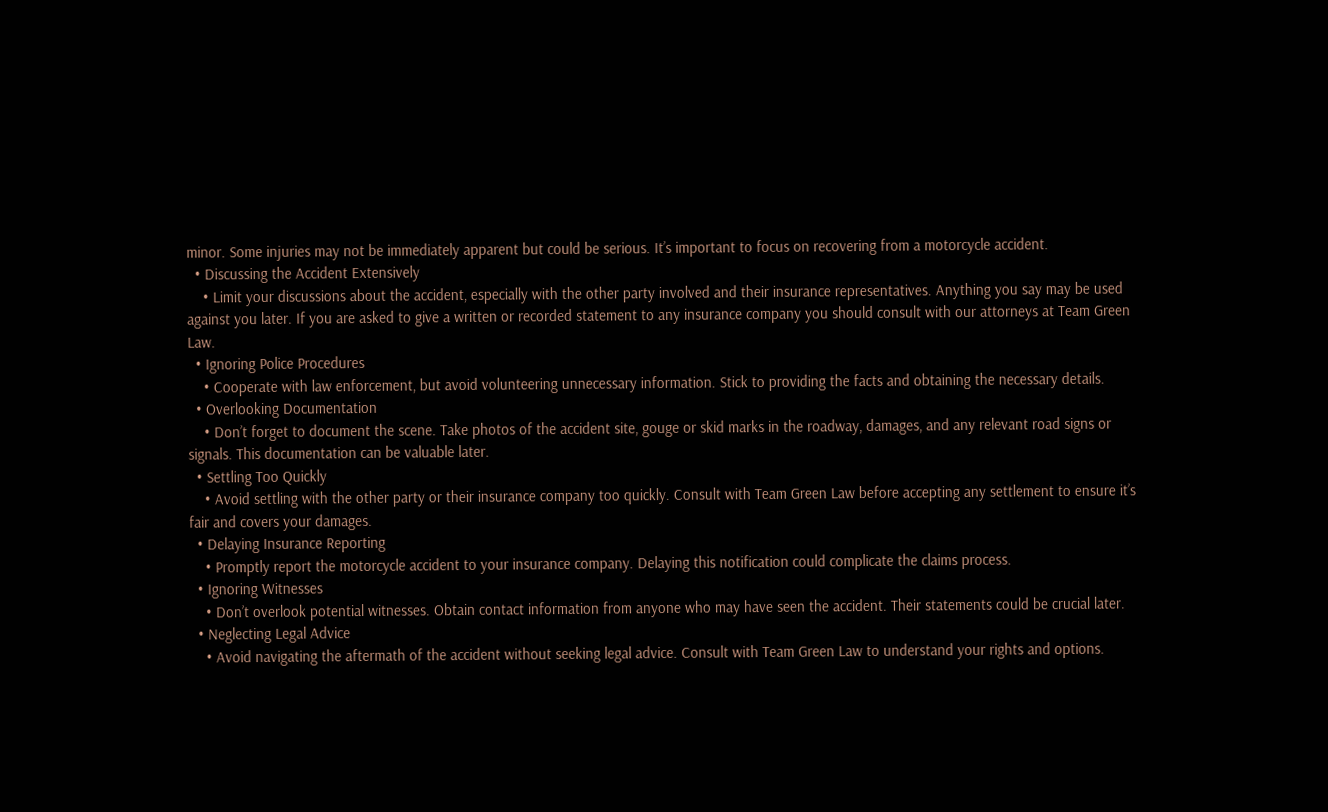minor. Some injuries may not be immediately apparent but could be serious. It’s important to focus on recovering from a motorcycle accident.
  • Discussing the Accident Extensively
    • Limit your discussions about the accident, especially with the other party involved and their insurance representatives. Anything you say may be used against you later. If you are asked to give a written or recorded statement to any insurance company you should consult with our attorneys at Team Green Law.
  • Ignoring Police Procedures
    • Cooperate with law enforcement, but avoid volunteering unnecessary information. Stick to providing the facts and obtaining the necessary details.
  • Overlooking Documentation
    • Don’t forget to document the scene. Take photos of the accident site, gouge or skid marks in the roadway, damages, and any relevant road signs or signals. This documentation can be valuable later.
  • Settling Too Quickly
    • Avoid settling with the other party or their insurance company too quickly. Consult with Team Green Law before accepting any settlement to ensure it’s fair and covers your damages.
  • Delaying Insurance Reporting
    • Promptly report the motorcycle accident to your insurance company. Delaying this notification could complicate the claims process.
  • Ignoring Witnesses
    • Don’t overlook potential witnesses. Obtain contact information from anyone who may have seen the accident. Their statements could be crucial later.
  • Neglecting Legal Advice
    • Avoid navigating the aftermath of the accident without seeking legal advice. Consult with Team Green Law to understand your rights and options.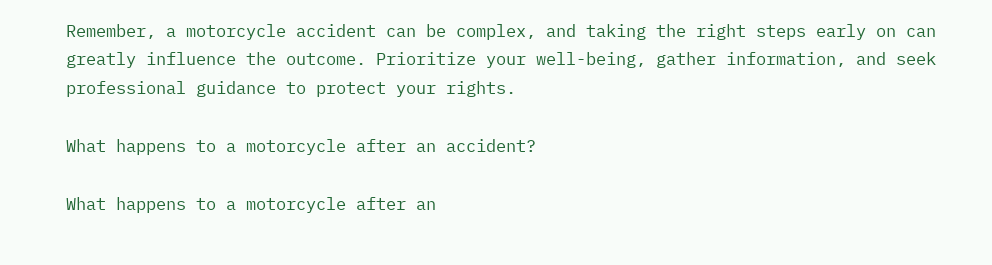Remember, a motorcycle accident can be complex, and taking the right steps early on can greatly influence the outcome. Prioritize your well-being, gather information, and seek professional guidance to protect your rights.

What happens to a motorcycle after an accident?

What happens to a motorcycle after an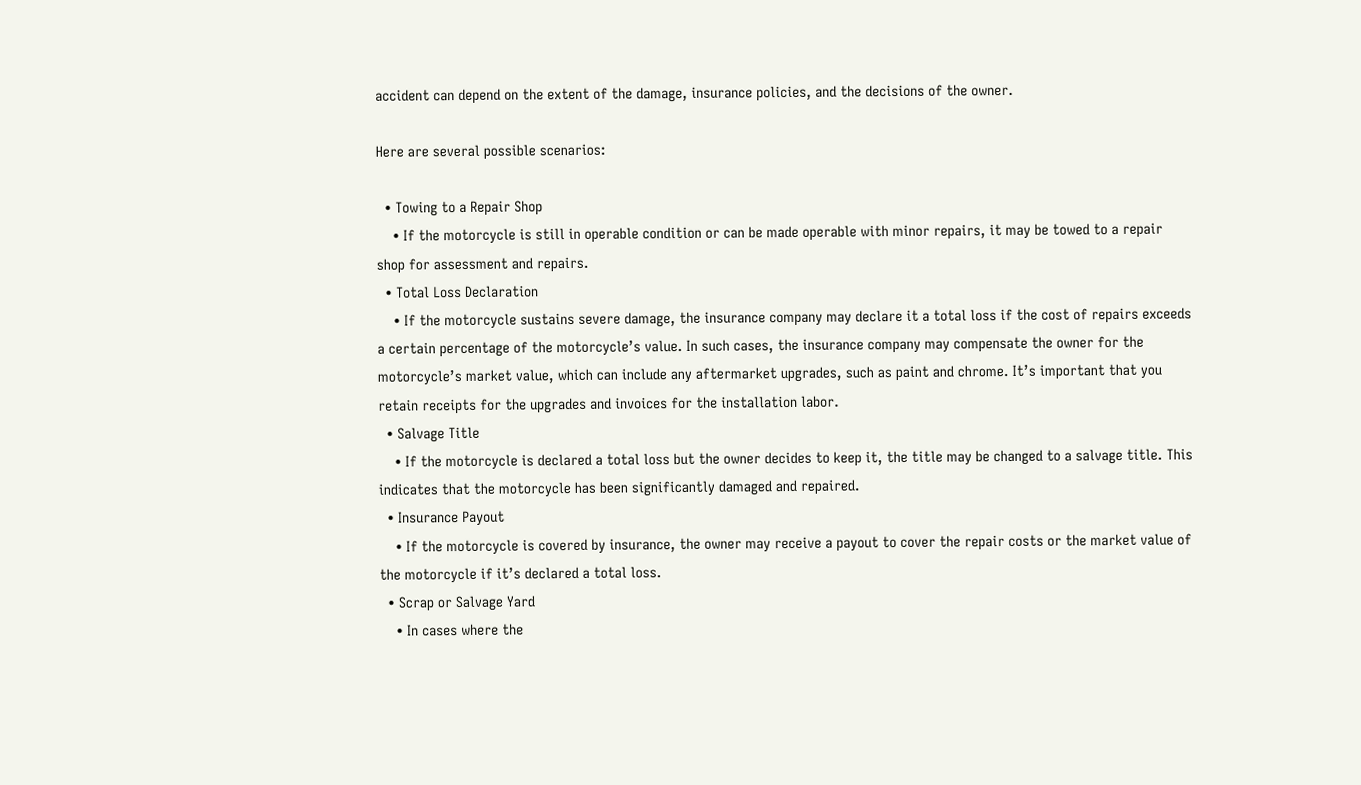accident can depend on the extent of the damage, insurance policies, and the decisions of the owner.

Here are several possible scenarios:

  • Towing to a Repair Shop
    • If the motorcycle is still in operable condition or can be made operable with minor repairs, it may be towed to a repair shop for assessment and repairs.
  • Total Loss Declaration
    • If the motorcycle sustains severe damage, the insurance company may declare it a total loss if the cost of repairs exceeds a certain percentage of the motorcycle’s value. In such cases, the insurance company may compensate the owner for the motorcycle’s market value, which can include any aftermarket upgrades, such as paint and chrome. It’s important that you retain receipts for the upgrades and invoices for the installation labor.
  • Salvage Title
    • If the motorcycle is declared a total loss but the owner decides to keep it, the title may be changed to a salvage title. This indicates that the motorcycle has been significantly damaged and repaired.
  • Insurance Payout
    • If the motorcycle is covered by insurance, the owner may receive a payout to cover the repair costs or the market value of the motorcycle if it’s declared a total loss.
  • Scrap or Salvage Yard
    • In cases where the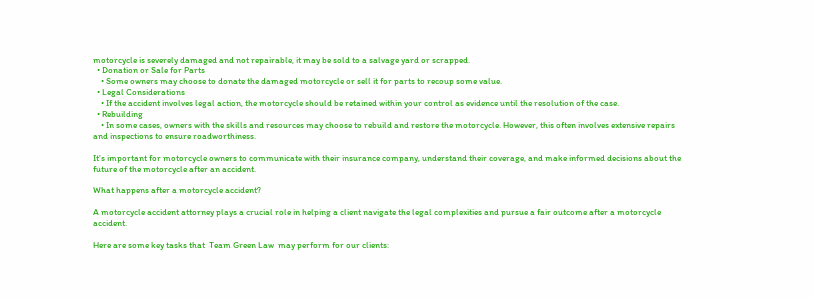motorcycle is severely damaged and not repairable, it may be sold to a salvage yard or scrapped.
  • Donation or Sale for Parts
    • Some owners may choose to donate the damaged motorcycle or sell it for parts to recoup some value.
  • Legal Considerations
    • If the accident involves legal action, the motorcycle should be retained within your control as evidence until the resolution of the case.
  • Rebuilding
    • In some cases, owners with the skills and resources may choose to rebuild and restore the motorcycle. However, this often involves extensive repairs and inspections to ensure roadworthiness.

It’s important for motorcycle owners to communicate with their insurance company, understand their coverage, and make informed decisions about the future of the motorcycle after an accident.

What happens after a motorcycle accident?

A motorcycle accident attorney plays a crucial role in helping a client navigate the legal complexities and pursue a fair outcome after a motorcycle accident.

Here are some key tasks that  Team Green Law  may perform for our clients: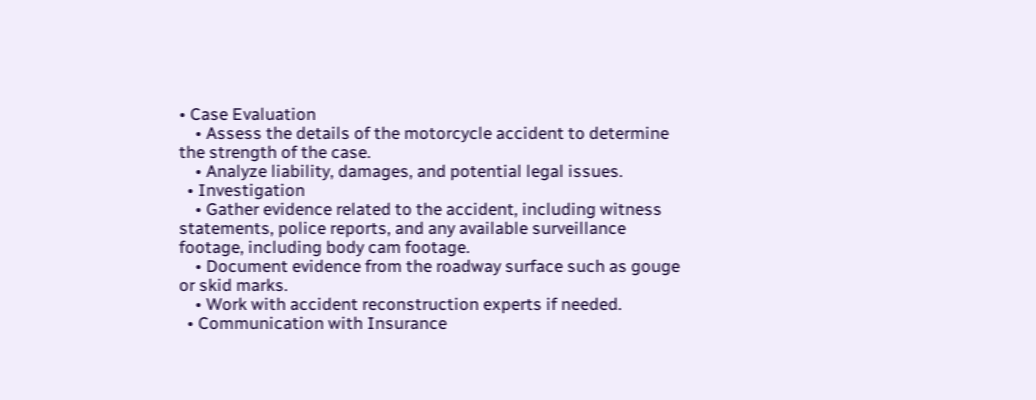• Case Evaluation
    • Assess the details of the motorcycle accident to determine the strength of the case.
    • Analyze liability, damages, and potential legal issues.
  • Investigation
    • Gather evidence related to the accident, including witness statements, police reports, and any available surveillance footage, including body cam footage.
    • Document evidence from the roadway surface such as gouge or skid marks.
    • Work with accident reconstruction experts if needed.
  • Communication with Insurance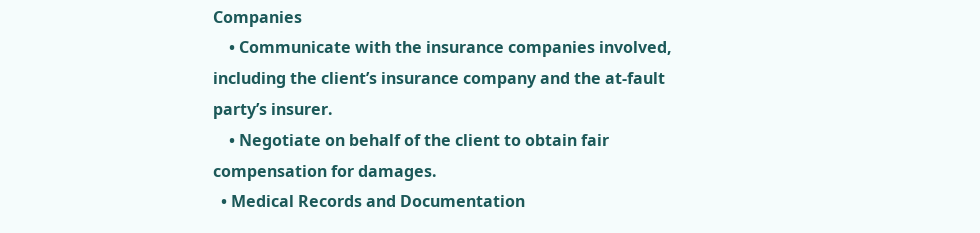Companies
    • Communicate with the insurance companies involved, including the client’s insurance company and the at-fault party’s insurer.
    • Negotiate on behalf of the client to obtain fair compensation for damages.
  • Medical Records and Documentation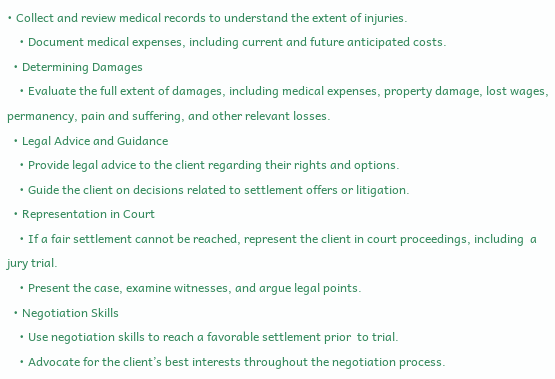• Collect and review medical records to understand the extent of injuries.
    • Document medical expenses, including current and future anticipated costs.
  • Determining Damages
    • Evaluate the full extent of damages, including medical expenses, property damage, lost wages, permanency, pain and suffering, and other relevant losses.
  • Legal Advice and Guidance
    • Provide legal advice to the client regarding their rights and options.
    • Guide the client on decisions related to settlement offers or litigation.
  • Representation in Court
    • If a fair settlement cannot be reached, represent the client in court proceedings, including  a jury trial.
    • Present the case, examine witnesses, and argue legal points.
  • Negotiation Skills
    • Use negotiation skills to reach a favorable settlement prior  to trial.
    • Advocate for the client’s best interests throughout the negotiation process.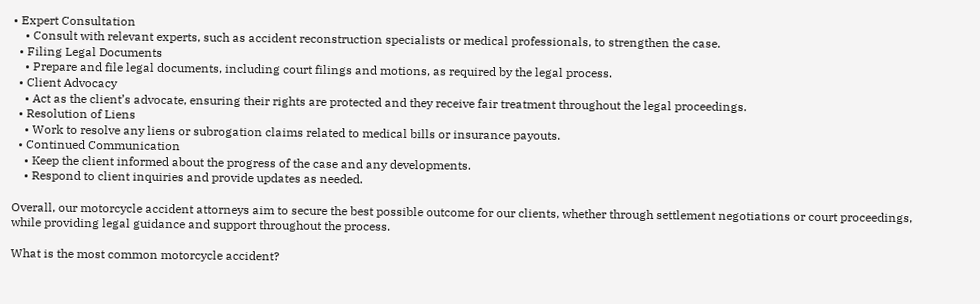• Expert Consultation
    • Consult with relevant experts, such as accident reconstruction specialists or medical professionals, to strengthen the case.
  • Filing Legal Documents
    • Prepare and file legal documents, including court filings and motions, as required by the legal process.
  • Client Advocacy
    • Act as the client’s advocate, ensuring their rights are protected and they receive fair treatment throughout the legal proceedings.
  • Resolution of Liens
    • Work to resolve any liens or subrogation claims related to medical bills or insurance payouts.
  • Continued Communication
    • Keep the client informed about the progress of the case and any developments.
    • Respond to client inquiries and provide updates as needed.

Overall, our motorcycle accident attorneys aim to secure the best possible outcome for our clients, whether through settlement negotiations or court proceedings, while providing legal guidance and support throughout the process.

What is the most common motorcycle accident?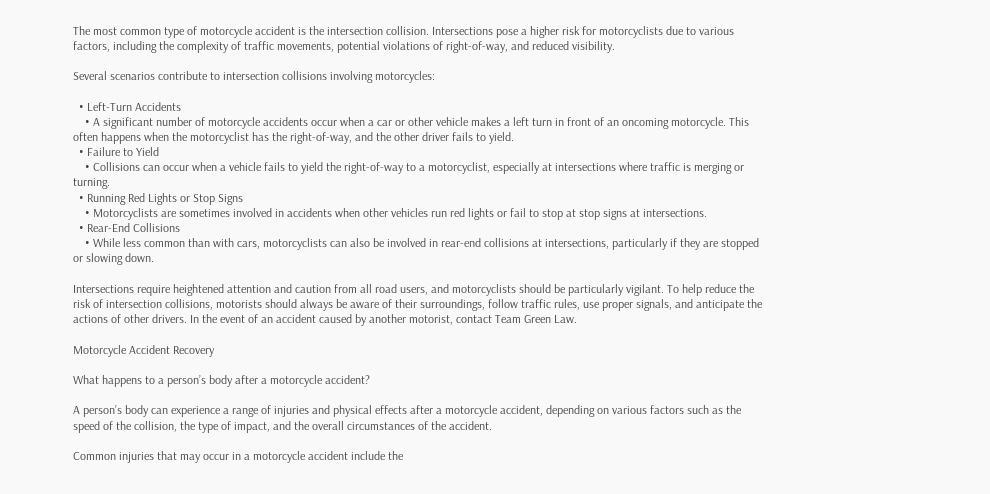The most common type of motorcycle accident is the intersection collision. Intersections pose a higher risk for motorcyclists due to various factors, including the complexity of traffic movements, potential violations of right-of-way, and reduced visibility.

Several scenarios contribute to intersection collisions involving motorcycles:

  • Left-Turn Accidents
    • A significant number of motorcycle accidents occur when a car or other vehicle makes a left turn in front of an oncoming motorcycle. This often happens when the motorcyclist has the right-of-way, and the other driver fails to yield.
  • Failure to Yield
    • Collisions can occur when a vehicle fails to yield the right-of-way to a motorcyclist, especially at intersections where traffic is merging or turning.
  • Running Red Lights or Stop Signs
    • Motorcyclists are sometimes involved in accidents when other vehicles run red lights or fail to stop at stop signs at intersections.
  • Rear-End Collisions
    • While less common than with cars, motorcyclists can also be involved in rear-end collisions at intersections, particularly if they are stopped or slowing down.

Intersections require heightened attention and caution from all road users, and motorcyclists should be particularly vigilant. To help reduce the risk of intersection collisions, motorists should always be aware of their surroundings, follow traffic rules, use proper signals, and anticipate the actions of other drivers. In the event of an accident caused by another motorist, contact Team Green Law.

Motorcycle Accident Recovery

What happens to a person’s body after a motorcycle accident?

A person’s body can experience a range of injuries and physical effects after a motorcycle accident, depending on various factors such as the speed of the collision, the type of impact, and the overall circumstances of the accident.

Common injuries that may occur in a motorcycle accident include the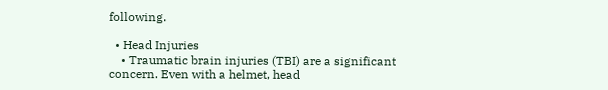following.

  • Head Injuries
    • Traumatic brain injuries (TBI) are a significant concern. Even with a helmet, head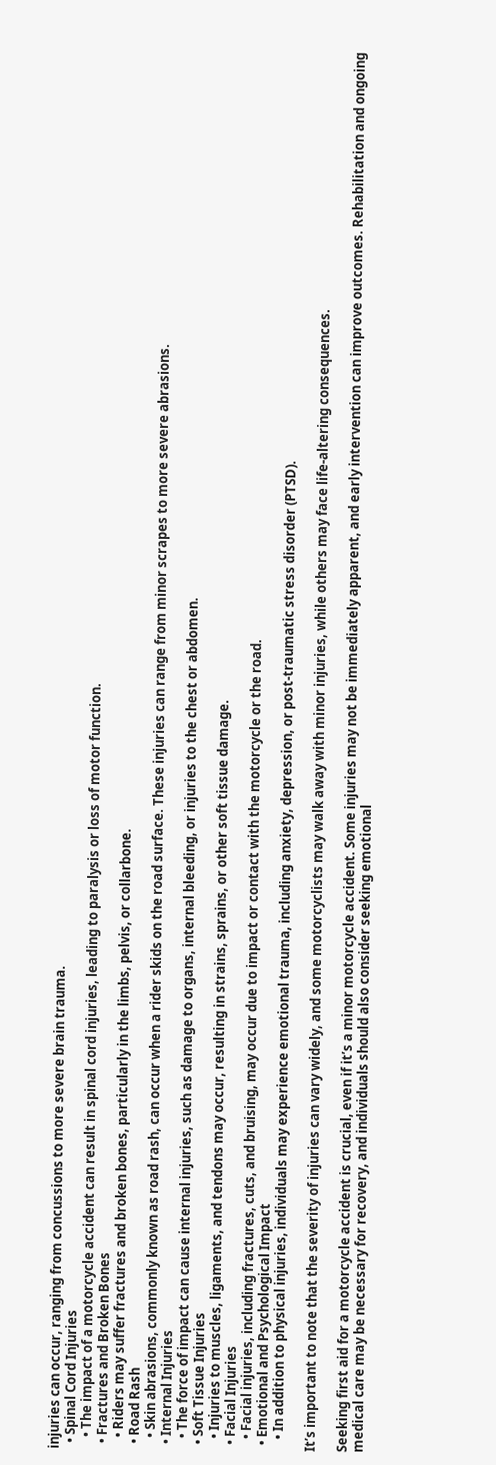injuries can occur, ranging from concussions to more severe brain trauma.
  • Spinal Cord Injuries
    • The impact of a motorcycle accident can result in spinal cord injuries, leading to paralysis or loss of motor function.
  • Fractures and Broken Bones
    • Riders may suffer fractures and broken bones, particularly in the limbs, pelvis, or collarbone.
  • Road Rash
    • Skin abrasions, commonly known as road rash, can occur when a rider skids on the road surface. These injuries can range from minor scrapes to more severe abrasions.
  • Internal Injuries
    • The force of impact can cause internal injuries, such as damage to organs, internal bleeding, or injuries to the chest or abdomen.
  • Soft Tissue Injuries
    • Injuries to muscles, ligaments, and tendons may occur, resulting in strains, sprains, or other soft tissue damage.
  • Facial Injuries
    • Facial injuries, including fractures, cuts, and bruising, may occur due to impact or contact with the motorcycle or the road.
  • Emotional and Psychological Impact
    • In addition to physical injuries, individuals may experience emotional trauma, including anxiety, depression, or post-traumatic stress disorder (PTSD).

It’s important to note that the severity of injuries can vary widely, and some motorcyclists may walk away with minor injuries, while others may face life-altering consequences.

Seeking first aid for a motorcycle accident is crucial, even if it’s a minor motorcycle accident. Some injuries may not be immediately apparent, and early intervention can improve outcomes. Rehabilitation and ongoing medical care may be necessary for recovery, and individuals should also consider seeking emotional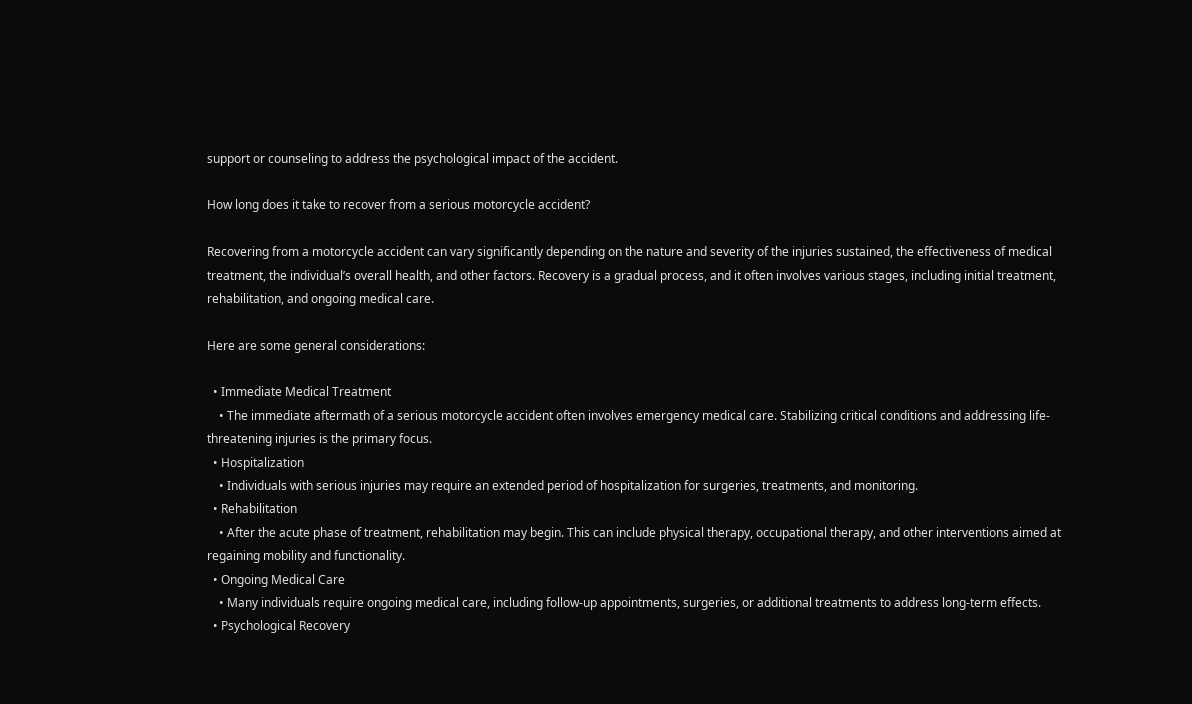support or counseling to address the psychological impact of the accident.

How long does it take to recover from a serious motorcycle accident?

Recovering from a motorcycle accident can vary significantly depending on the nature and severity of the injuries sustained, the effectiveness of medical treatment, the individual’s overall health, and other factors. Recovery is a gradual process, and it often involves various stages, including initial treatment, rehabilitation, and ongoing medical care.

Here are some general considerations:

  • Immediate Medical Treatment
    • The immediate aftermath of a serious motorcycle accident often involves emergency medical care. Stabilizing critical conditions and addressing life-threatening injuries is the primary focus.
  • Hospitalization
    • Individuals with serious injuries may require an extended period of hospitalization for surgeries, treatments, and monitoring.
  • Rehabilitation
    • After the acute phase of treatment, rehabilitation may begin. This can include physical therapy, occupational therapy, and other interventions aimed at regaining mobility and functionality.
  • Ongoing Medical Care
    • Many individuals require ongoing medical care, including follow-up appointments, surgeries, or additional treatments to address long-term effects.
  • Psychological Recovery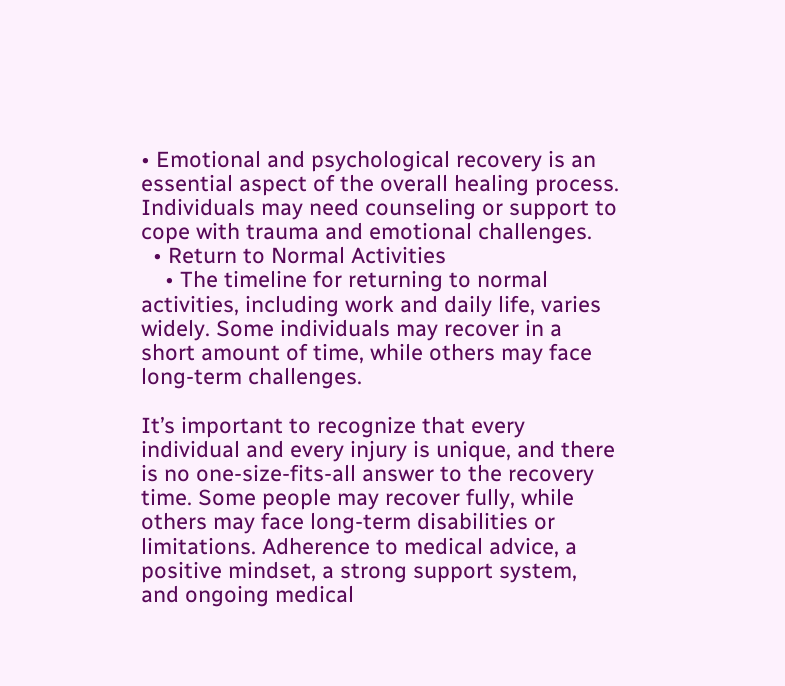• Emotional and psychological recovery is an essential aspect of the overall healing process. Individuals may need counseling or support to cope with trauma and emotional challenges.
  • Return to Normal Activities
    • The timeline for returning to normal activities, including work and daily life, varies widely. Some individuals may recover in a short amount of time, while others may face long-term challenges.

It’s important to recognize that every individual and every injury is unique, and there is no one-size-fits-all answer to the recovery time. Some people may recover fully, while others may face long-term disabilities or limitations. Adherence to medical advice, a positive mindset, a strong support system, and ongoing medical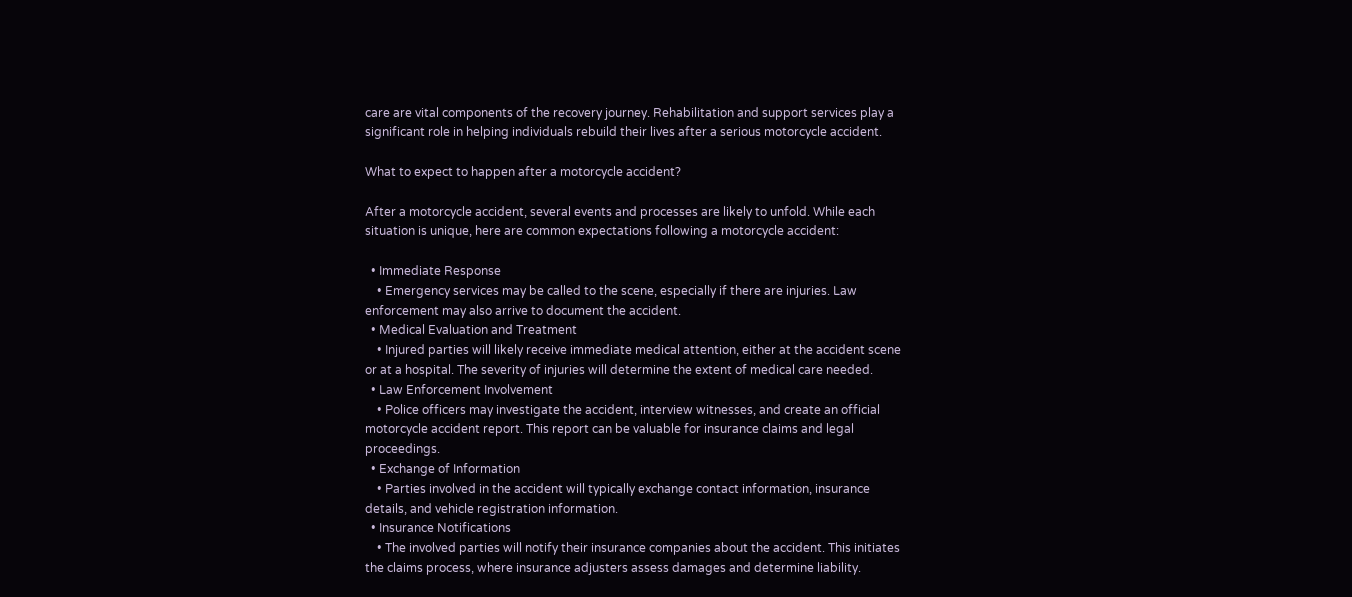care are vital components of the recovery journey. Rehabilitation and support services play a significant role in helping individuals rebuild their lives after a serious motorcycle accident.

What to expect to happen after a motorcycle accident?

After a motorcycle accident, several events and processes are likely to unfold. While each situation is unique, here are common expectations following a motorcycle accident:

  • Immediate Response
    • Emergency services may be called to the scene, especially if there are injuries. Law enforcement may also arrive to document the accident.
  • Medical Evaluation and Treatment
    • Injured parties will likely receive immediate medical attention, either at the accident scene or at a hospital. The severity of injuries will determine the extent of medical care needed.
  • Law Enforcement Involvement
    • Police officers may investigate the accident, interview witnesses, and create an official motorcycle accident report. This report can be valuable for insurance claims and legal proceedings.
  • Exchange of Information
    • Parties involved in the accident will typically exchange contact information, insurance details, and vehicle registration information.
  • Insurance Notifications
    • The involved parties will notify their insurance companies about the accident. This initiates the claims process, where insurance adjusters assess damages and determine liability.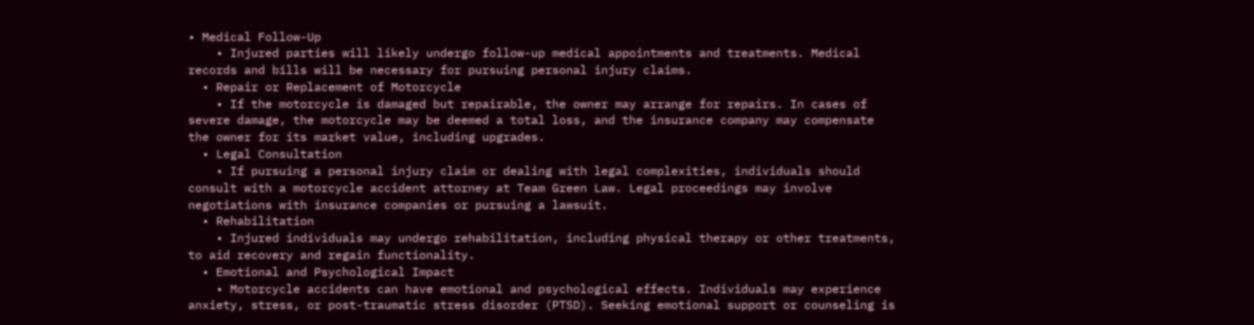• Medical Follow-Up
    • Injured parties will likely undergo follow-up medical appointments and treatments. Medical records and bills will be necessary for pursuing personal injury claims.
  • Repair or Replacement of Motorcycle
    • If the motorcycle is damaged but repairable, the owner may arrange for repairs. In cases of severe damage, the motorcycle may be deemed a total loss, and the insurance company may compensate the owner for its market value, including upgrades.
  • Legal Consultation
    • If pursuing a personal injury claim or dealing with legal complexities, individuals should consult with a motorcycle accident attorney at Team Green Law. Legal proceedings may involve negotiations with insurance companies or pursuing a lawsuit.
  • Rehabilitation
    • Injured individuals may undergo rehabilitation, including physical therapy or other treatments, to aid recovery and regain functionality.
  • Emotional and Psychological Impact
    • Motorcycle accidents can have emotional and psychological effects. Individuals may experience anxiety, stress, or post-traumatic stress disorder (PTSD). Seeking emotional support or counseling is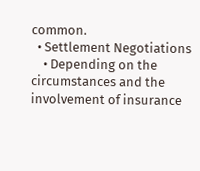common.
  • Settlement Negotiations
    • Depending on the circumstances and the involvement of insurance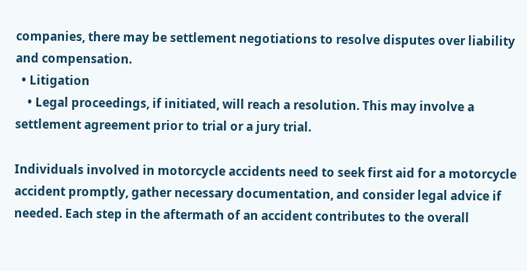companies, there may be settlement negotiations to resolve disputes over liability and compensation.
  • Litigation
    • Legal proceedings, if initiated, will reach a resolution. This may involve a settlement agreement prior to trial or a jury trial.

Individuals involved in motorcycle accidents need to seek first aid for a motorcycle accident promptly, gather necessary documentation, and consider legal advice if needed. Each step in the aftermath of an accident contributes to the overall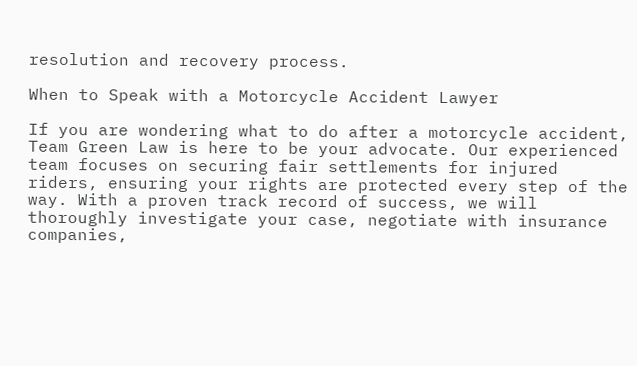resolution and recovery process.

When to Speak with a Motorcycle Accident Lawyer

If you are wondering what to do after a motorcycle accident, Team Green Law is here to be your advocate. Our experienced team focuses on securing fair settlements for injured riders, ensuring your rights are protected every step of the way. With a proven track record of success, we will thoroughly investigate your case, negotiate with insurance companies,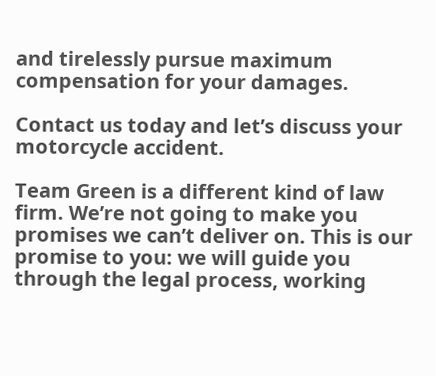and tirelessly pursue maximum compensation for your damages.

Contact us today and let’s discuss your motorcycle accident.

Team Green is a different kind of law firm. We’re not going to make you promises we can’t deliver on. This is our promise to you: we will guide you through the legal process, working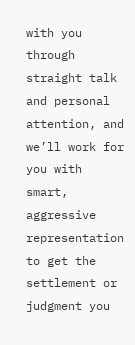with you through straight talk and personal attention, and we’ll work for you with smart, aggressive representation to get the settlement or judgment you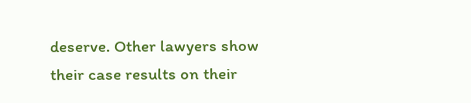deserve. Other lawyers show their case results on their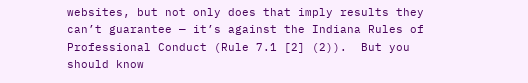websites, but not only does that imply results they can’t guarantee — it’s against the Indiana Rules of Professional Conduct (Rule 7.1 [2] (2)).  But you should know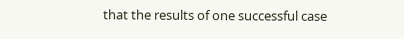that the results of one successful case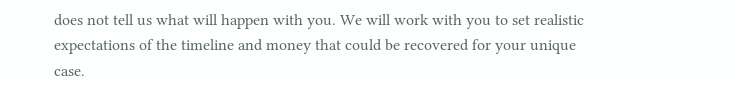does not tell us what will happen with you. We will work with you to set realistic expectations of the timeline and money that could be recovered for your unique case.